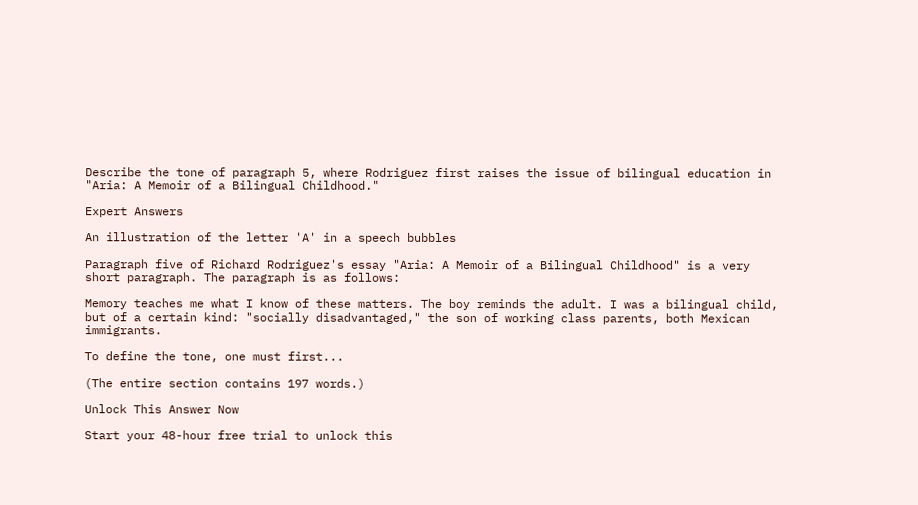Describe the tone of paragraph 5, where Rodriguez first raises the issue of bilingual education in "Aria: A Memoir of a Bilingual Childhood."

Expert Answers

An illustration of the letter 'A' in a speech bubbles

Paragraph five of Richard Rodriguez's essay "Aria: A Memoir of a Bilingual Childhood" is a very short paragraph. The paragraph is as follows:

Memory teaches me what I know of these matters. The boy reminds the adult. I was a bilingual child, but of a certain kind: "socially disadvantaged," the son of working class parents, both Mexican immigrants.

To define the tone, one must first...

(The entire section contains 197 words.)

Unlock This Answer Now

Start your 48-hour free trial to unlock this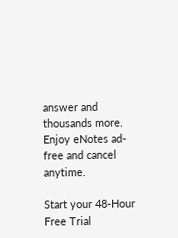answer and thousands more. Enjoy eNotes ad-free and cancel anytime.

Start your 48-Hour Free Trial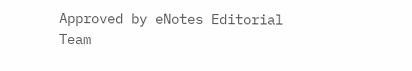Approved by eNotes Editorial Team